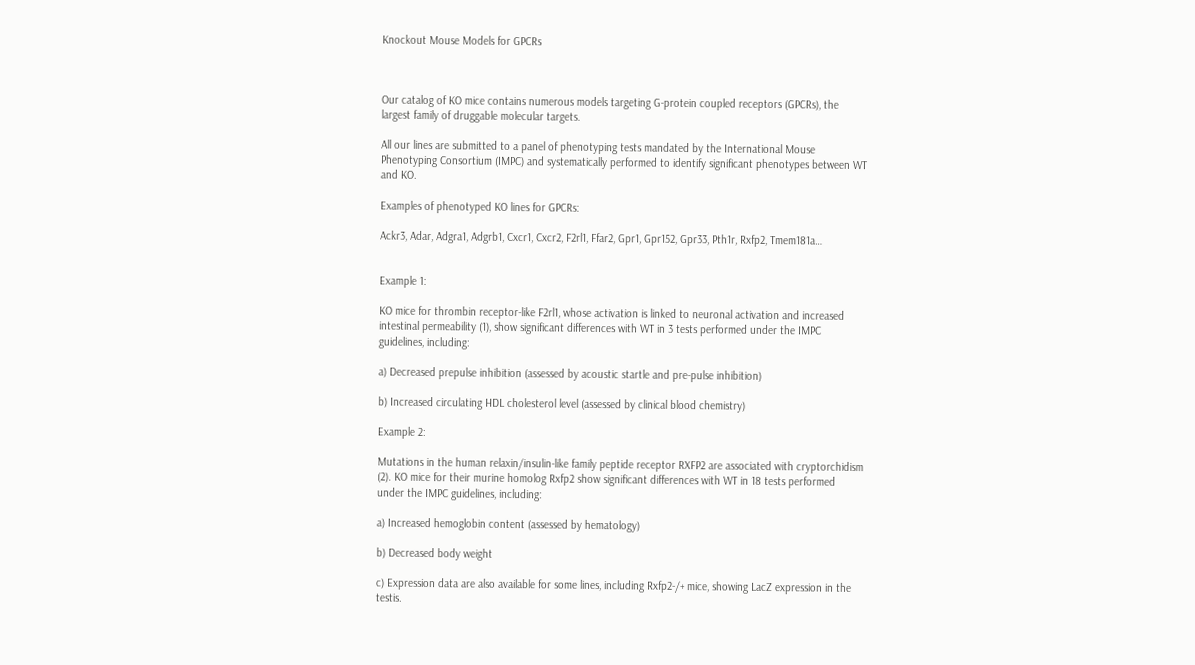Knockout Mouse Models for GPCRs



Our catalog of KO mice contains numerous models targeting G-protein coupled receptors (GPCRs), the largest family of druggable molecular targets.

All our lines are submitted to a panel of phenotyping tests mandated by the International Mouse Phenotyping Consortium (IMPC) and systematically performed to identify significant phenotypes between WT and KO.

Examples of phenotyped KO lines for GPCRs:

Ackr3, Adar, Adgra1, Adgrb1, Cxcr1, Cxcr2, F2rl1, Ffar2, Gpr1, Gpr152, Gpr33, Pth1r, Rxfp2, Tmem181a…


Example 1:

KO mice for thrombin receptor-like F2rl1, whose activation is linked to neuronal activation and increased intestinal permeability (1), show significant differences with WT in 3 tests performed under the IMPC guidelines, including:

a) Decreased prepulse inhibition (assessed by acoustic startle and pre-pulse inhibition)

b) Increased circulating HDL cholesterol level (assessed by clinical blood chemistry)

Example 2:

Mutations in the human relaxin/insulin-like family peptide receptor RXFP2 are associated with cryptorchidism (2). KO mice for their murine homolog Rxfp2 show significant differences with WT in 18 tests performed under the IMPC guidelines, including:

a) Increased hemoglobin content (assessed by hematology)

b) Decreased body weight

c) Expression data are also available for some lines, including Rxfp2-/+ mice, showing LacZ expression in the testis.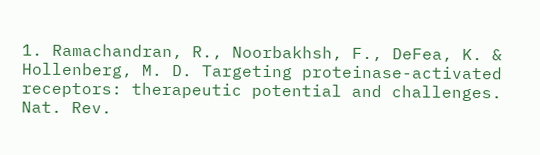1. Ramachandran, R., Noorbakhsh, F., DeFea, K. & Hollenberg, M. D. Targeting proteinase-activated receptors: therapeutic potential and challenges. Nat. Rev.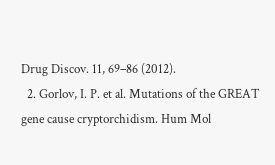Drug Discov. 11, 69–86 (2012).
  2. Gorlov, I. P. et al. Mutations of the GREAT gene cause cryptorchidism. Hum Mol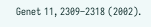Genet 11, 2309–2318 (2002).